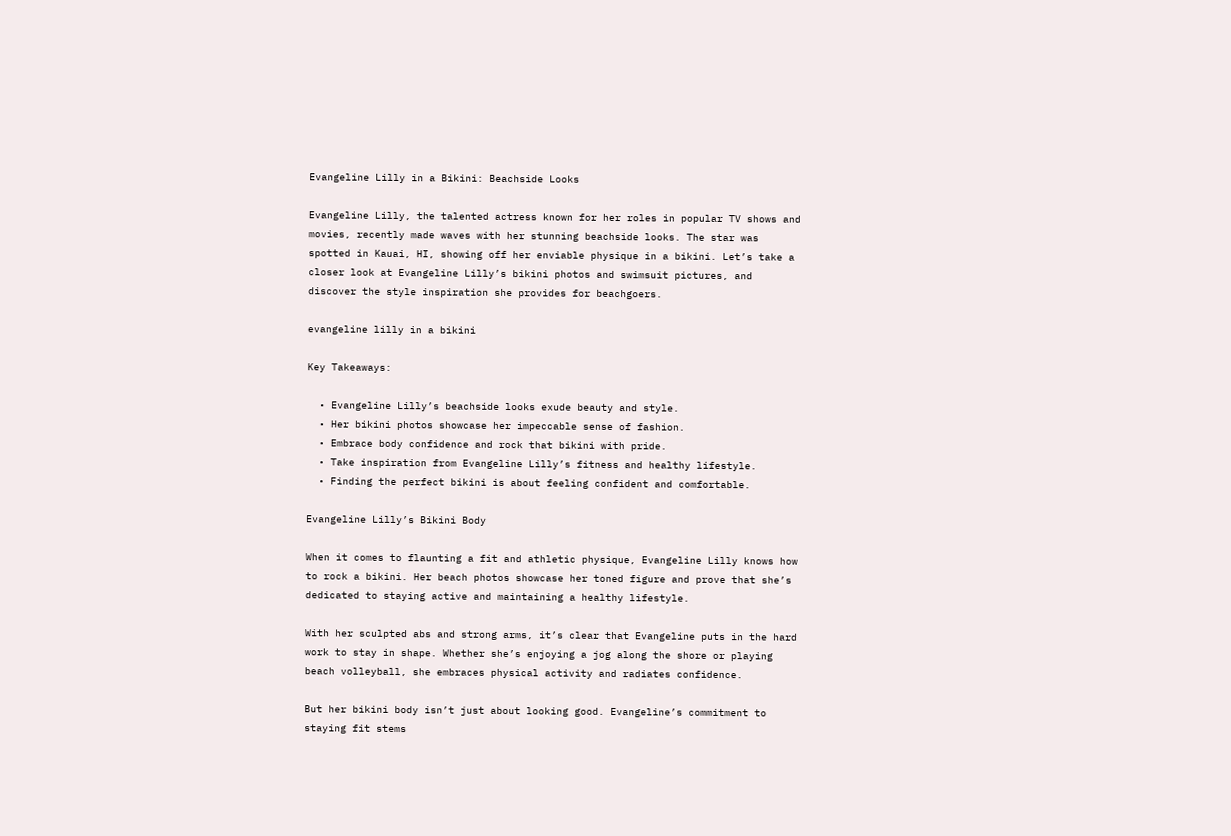Evangeline Lilly in a Bikini: Beachside Looks

Evangeline Lilly, the talented actress known for her roles in popular TV shows and movies, recently made waves with her stunning beachside looks. The star was spotted in Kauai, HI, showing off her enviable physique in a bikini. Let’s take a closer look at Evangeline Lilly’s bikini photos and swimsuit pictures, and discover the style inspiration she provides for beachgoers.

evangeline lilly in a bikini

Key Takeaways:

  • Evangeline Lilly’s beachside looks exude beauty and style.
  • Her bikini photos showcase her impeccable sense of fashion.
  • Embrace body confidence and rock that bikini with pride.
  • Take inspiration from Evangeline Lilly’s fitness and healthy lifestyle.
  • Finding the perfect bikini is about feeling confident and comfortable.

Evangeline Lilly’s Bikini Body

When it comes to flaunting a fit and athletic physique, Evangeline Lilly knows how to rock a bikini. Her beach photos showcase her toned figure and prove that she’s dedicated to staying active and maintaining a healthy lifestyle.

With her sculpted abs and strong arms, it’s clear that Evangeline puts in the hard work to stay in shape. Whether she’s enjoying a jog along the shore or playing beach volleyball, she embraces physical activity and radiates confidence.

But her bikini body isn’t just about looking good. Evangeline’s commitment to staying fit stems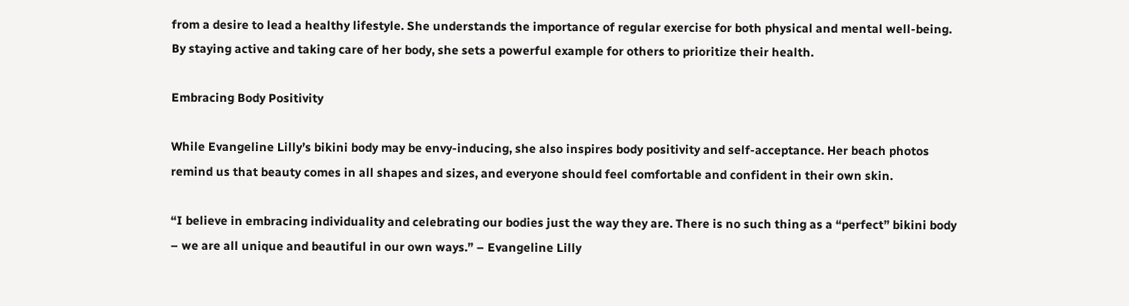from a desire to lead a healthy lifestyle. She understands the importance of regular exercise for both physical and mental well-being. By staying active and taking care of her body, she sets a powerful example for others to prioritize their health.

Embracing Body Positivity

While Evangeline Lilly’s bikini body may be envy-inducing, she also inspires body positivity and self-acceptance. Her beach photos remind us that beauty comes in all shapes and sizes, and everyone should feel comfortable and confident in their own skin.

“I believe in embracing individuality and celebrating our bodies just the way they are. There is no such thing as a “perfect” bikini body – we are all unique and beautiful in our own ways.” – Evangeline Lilly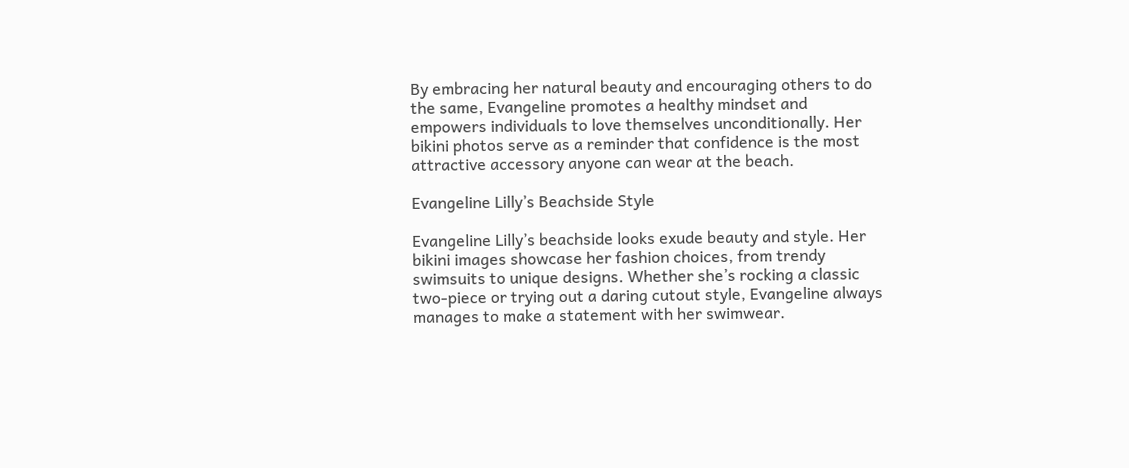By embracing her natural beauty and encouraging others to do the same, Evangeline promotes a healthy mindset and empowers individuals to love themselves unconditionally. Her bikini photos serve as a reminder that confidence is the most attractive accessory anyone can wear at the beach.

Evangeline Lilly’s Beachside Style

Evangeline Lilly’s beachside looks exude beauty and style. Her bikini images showcase her fashion choices, from trendy swimsuits to unique designs. Whether she’s rocking a classic two-piece or trying out a daring cutout style, Evangeline always manages to make a statement with her swimwear.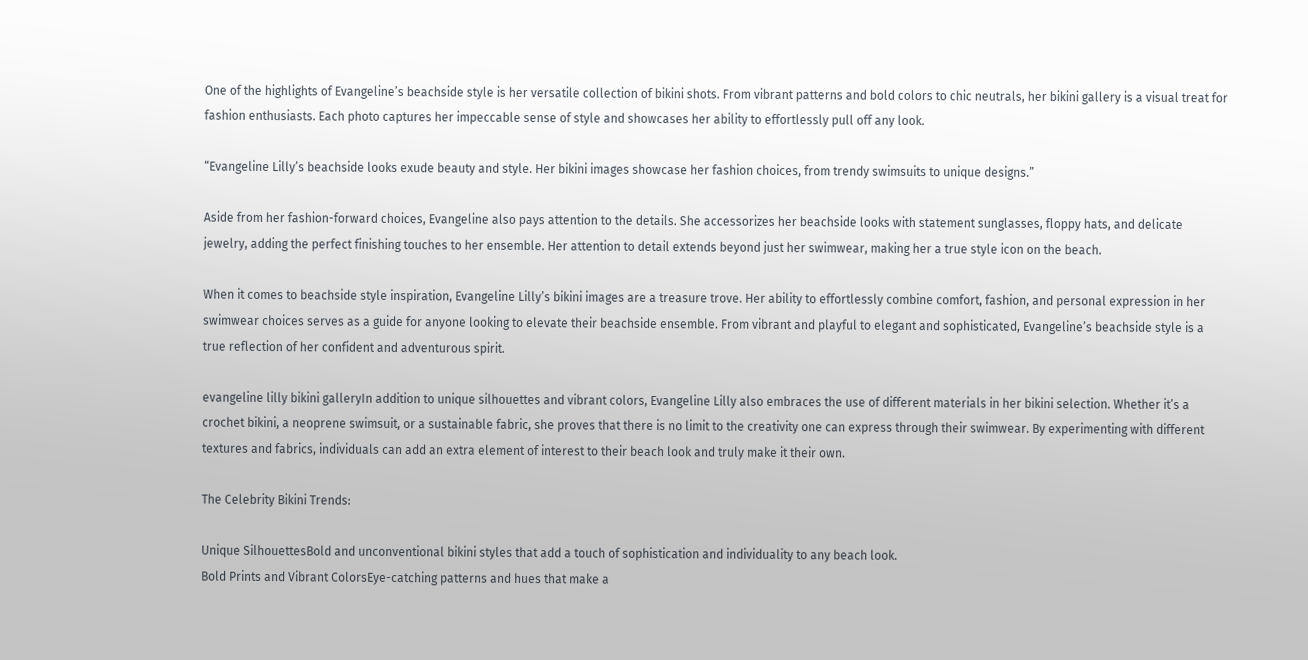One of the highlights of Evangeline’s beachside style is her versatile collection of bikini shots. From vibrant patterns and bold colors to chic neutrals, her bikini gallery is a visual treat for fashion enthusiasts. Each photo captures her impeccable sense of style and showcases her ability to effortlessly pull off any look.

“Evangeline Lilly’s beachside looks exude beauty and style. Her bikini images showcase her fashion choices, from trendy swimsuits to unique designs.”

Aside from her fashion-forward choices, Evangeline also pays attention to the details. She accessorizes her beachside looks with statement sunglasses, floppy hats, and delicate jewelry, adding the perfect finishing touches to her ensemble. Her attention to detail extends beyond just her swimwear, making her a true style icon on the beach.

When it comes to beachside style inspiration, Evangeline Lilly’s bikini images are a treasure trove. Her ability to effortlessly combine comfort, fashion, and personal expression in her swimwear choices serves as a guide for anyone looking to elevate their beachside ensemble. From vibrant and playful to elegant and sophisticated, Evangeline’s beachside style is a true reflection of her confident and adventurous spirit.

evangeline lilly bikini galleryIn addition to unique silhouettes and vibrant colors, Evangeline Lilly also embraces the use of different materials in her bikini selection. Whether it’s a crochet bikini, a neoprene swimsuit, or a sustainable fabric, she proves that there is no limit to the creativity one can express through their swimwear. By experimenting with different textures and fabrics, individuals can add an extra element of interest to their beach look and truly make it their own.

The Celebrity Bikini Trends:

Unique SilhouettesBold and unconventional bikini styles that add a touch of sophistication and individuality to any beach look.
Bold Prints and Vibrant ColorsEye-catching patterns and hues that make a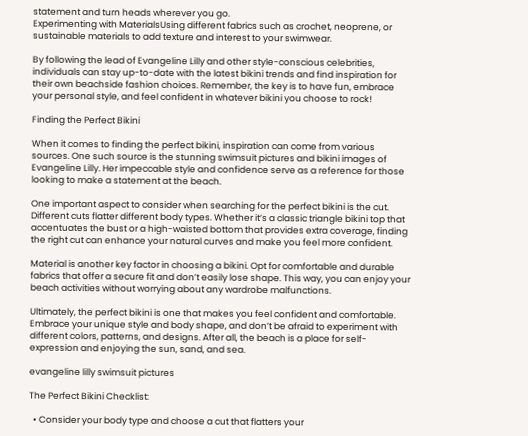statement and turn heads wherever you go.
Experimenting with MaterialsUsing different fabrics such as crochet, neoprene, or sustainable materials to add texture and interest to your swimwear.

By following the lead of Evangeline Lilly and other style-conscious celebrities, individuals can stay up-to-date with the latest bikini trends and find inspiration for their own beachside fashion choices. Remember, the key is to have fun, embrace your personal style, and feel confident in whatever bikini you choose to rock!

Finding the Perfect Bikini

When it comes to finding the perfect bikini, inspiration can come from various sources. One such source is the stunning swimsuit pictures and bikini images of Evangeline Lilly. Her impeccable style and confidence serve as a reference for those looking to make a statement at the beach.

One important aspect to consider when searching for the perfect bikini is the cut. Different cuts flatter different body types. Whether it’s a classic triangle bikini top that accentuates the bust or a high-waisted bottom that provides extra coverage, finding the right cut can enhance your natural curves and make you feel more confident.

Material is another key factor in choosing a bikini. Opt for comfortable and durable fabrics that offer a secure fit and don’t easily lose shape. This way, you can enjoy your beach activities without worrying about any wardrobe malfunctions.

Ultimately, the perfect bikini is one that makes you feel confident and comfortable. Embrace your unique style and body shape, and don’t be afraid to experiment with different colors, patterns, and designs. After all, the beach is a place for self-expression and enjoying the sun, sand, and sea.

evangeline lilly swimsuit pictures

The Perfect Bikini Checklist:

  • Consider your body type and choose a cut that flatters your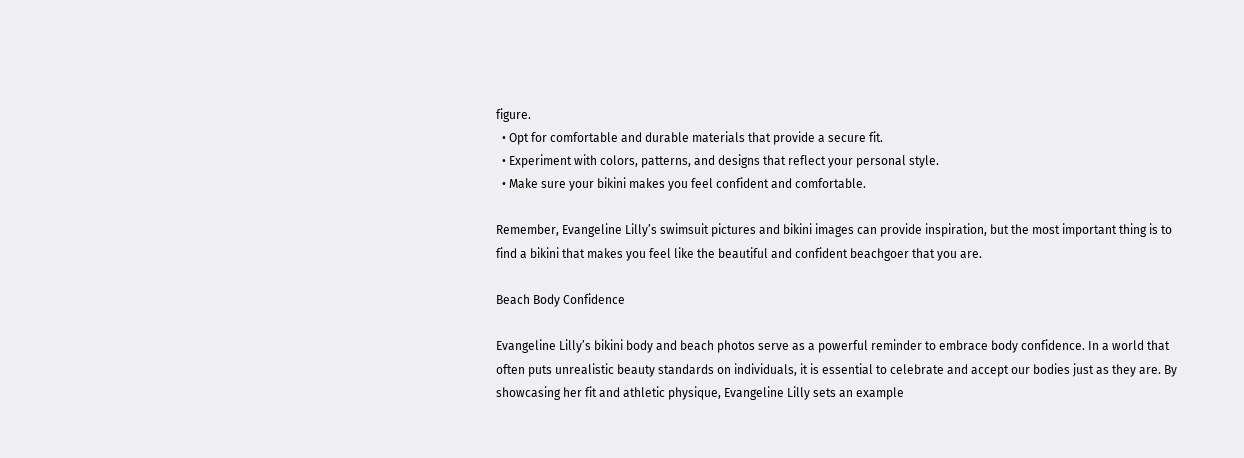figure.
  • Opt for comfortable and durable materials that provide a secure fit.
  • Experiment with colors, patterns, and designs that reflect your personal style.
  • Make sure your bikini makes you feel confident and comfortable.

Remember, Evangeline Lilly’s swimsuit pictures and bikini images can provide inspiration, but the most important thing is to find a bikini that makes you feel like the beautiful and confident beachgoer that you are.

Beach Body Confidence

Evangeline Lilly’s bikini body and beach photos serve as a powerful reminder to embrace body confidence. In a world that often puts unrealistic beauty standards on individuals, it is essential to celebrate and accept our bodies just as they are. By showcasing her fit and athletic physique, Evangeline Lilly sets an example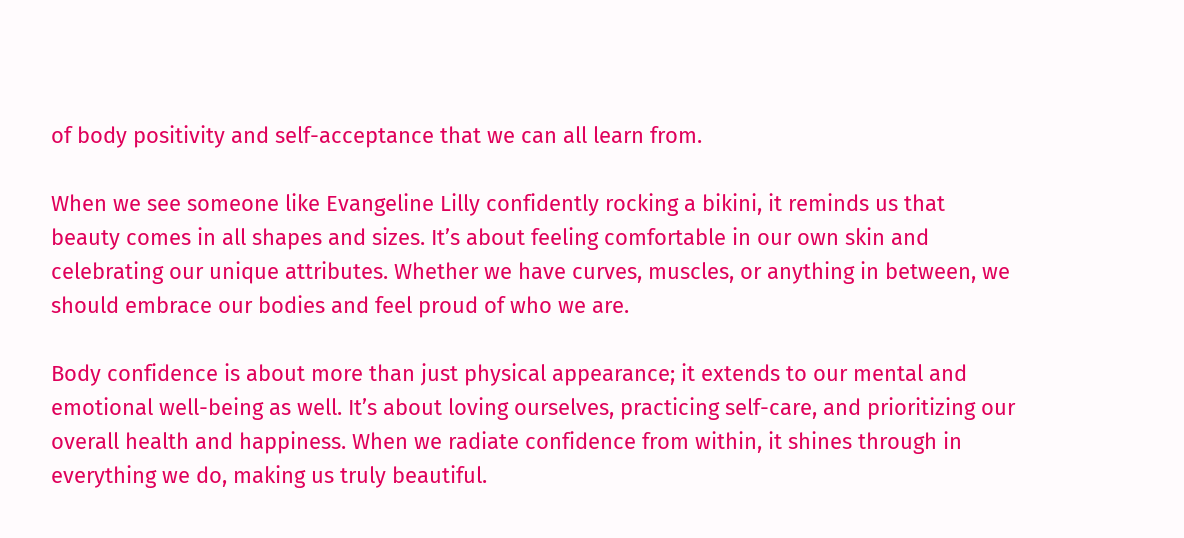of body positivity and self-acceptance that we can all learn from.

When we see someone like Evangeline Lilly confidently rocking a bikini, it reminds us that beauty comes in all shapes and sizes. It’s about feeling comfortable in our own skin and celebrating our unique attributes. Whether we have curves, muscles, or anything in between, we should embrace our bodies and feel proud of who we are.

Body confidence is about more than just physical appearance; it extends to our mental and emotional well-being as well. It’s about loving ourselves, practicing self-care, and prioritizing our overall health and happiness. When we radiate confidence from within, it shines through in everything we do, making us truly beautiful.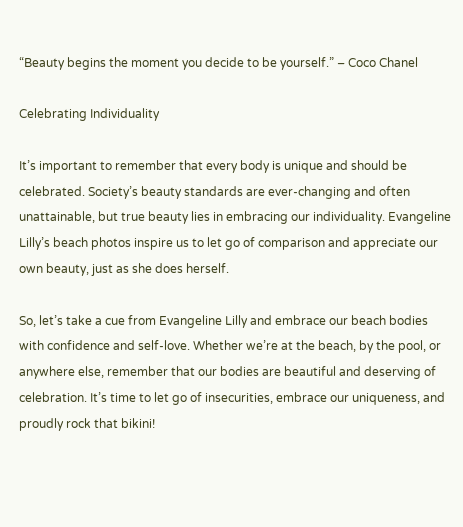“Beauty begins the moment you decide to be yourself.” – Coco Chanel

Celebrating Individuality

It’s important to remember that every body is unique and should be celebrated. Society’s beauty standards are ever-changing and often unattainable, but true beauty lies in embracing our individuality. Evangeline Lilly’s beach photos inspire us to let go of comparison and appreciate our own beauty, just as she does herself.

So, let’s take a cue from Evangeline Lilly and embrace our beach bodies with confidence and self-love. Whether we’re at the beach, by the pool, or anywhere else, remember that our bodies are beautiful and deserving of celebration. It’s time to let go of insecurities, embrace our uniqueness, and proudly rock that bikini!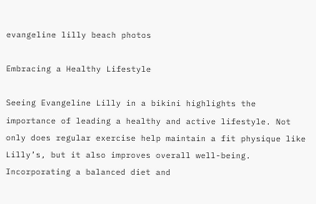evangeline lilly beach photos

Embracing a Healthy Lifestyle

Seeing Evangeline Lilly in a bikini highlights the importance of leading a healthy and active lifestyle. Not only does regular exercise help maintain a fit physique like Lilly’s, but it also improves overall well-being. Incorporating a balanced diet and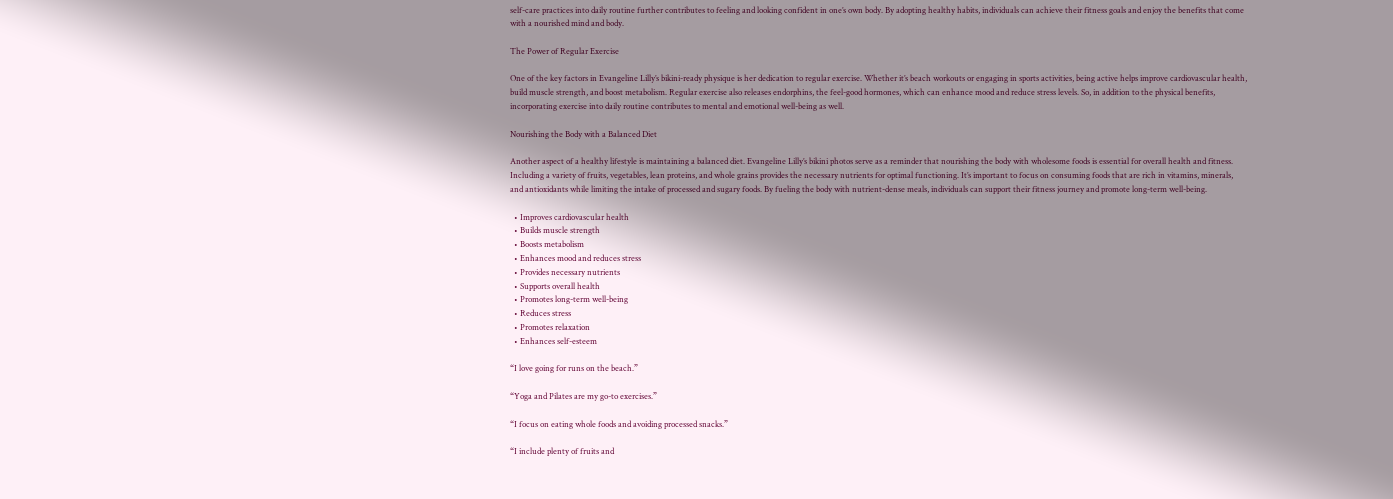self-care practices into daily routine further contributes to feeling and looking confident in one’s own body. By adopting healthy habits, individuals can achieve their fitness goals and enjoy the benefits that come with a nourished mind and body.

The Power of Regular Exercise

One of the key factors in Evangeline Lilly’s bikini-ready physique is her dedication to regular exercise. Whether it’s beach workouts or engaging in sports activities, being active helps improve cardiovascular health, build muscle strength, and boost metabolism. Regular exercise also releases endorphins, the feel-good hormones, which can enhance mood and reduce stress levels. So, in addition to the physical benefits, incorporating exercise into daily routine contributes to mental and emotional well-being as well.

Nourishing the Body with a Balanced Diet

Another aspect of a healthy lifestyle is maintaining a balanced diet. Evangeline Lilly’s bikini photos serve as a reminder that nourishing the body with wholesome foods is essential for overall health and fitness. Including a variety of fruits, vegetables, lean proteins, and whole grains provides the necessary nutrients for optimal functioning. It’s important to focus on consuming foods that are rich in vitamins, minerals, and antioxidants while limiting the intake of processed and sugary foods. By fueling the body with nutrient-dense meals, individuals can support their fitness journey and promote long-term well-being.

  • Improves cardiovascular health
  • Builds muscle strength
  • Boosts metabolism
  • Enhances mood and reduces stress
  • Provides necessary nutrients
  • Supports overall health
  • Promotes long-term well-being
  • Reduces stress
  • Promotes relaxation
  • Enhances self-esteem

“I love going for runs on the beach.”

“Yoga and Pilates are my go-to exercises.”

“I focus on eating whole foods and avoiding processed snacks.”

“I include plenty of fruits and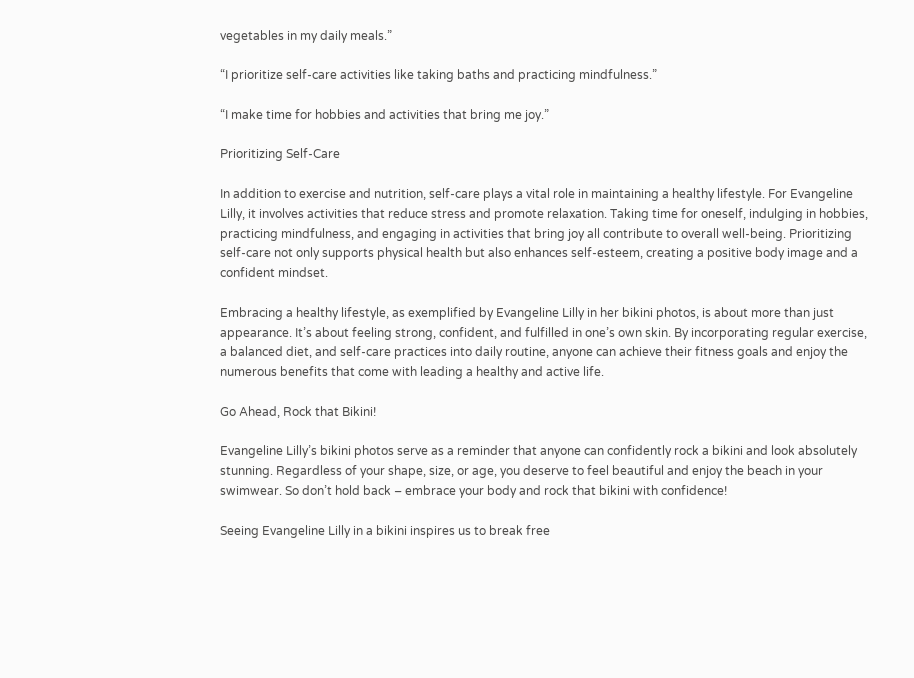vegetables in my daily meals.”

“I prioritize self-care activities like taking baths and practicing mindfulness.”

“I make time for hobbies and activities that bring me joy.”

Prioritizing Self-Care

In addition to exercise and nutrition, self-care plays a vital role in maintaining a healthy lifestyle. For Evangeline Lilly, it involves activities that reduce stress and promote relaxation. Taking time for oneself, indulging in hobbies, practicing mindfulness, and engaging in activities that bring joy all contribute to overall well-being. Prioritizing self-care not only supports physical health but also enhances self-esteem, creating a positive body image and a confident mindset.

Embracing a healthy lifestyle, as exemplified by Evangeline Lilly in her bikini photos, is about more than just appearance. It’s about feeling strong, confident, and fulfilled in one’s own skin. By incorporating regular exercise, a balanced diet, and self-care practices into daily routine, anyone can achieve their fitness goals and enjoy the numerous benefits that come with leading a healthy and active life.

Go Ahead, Rock that Bikini!

Evangeline Lilly’s bikini photos serve as a reminder that anyone can confidently rock a bikini and look absolutely stunning. Regardless of your shape, size, or age, you deserve to feel beautiful and enjoy the beach in your swimwear. So don’t hold back – embrace your body and rock that bikini with confidence!

Seeing Evangeline Lilly in a bikini inspires us to break free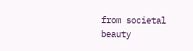from societal beauty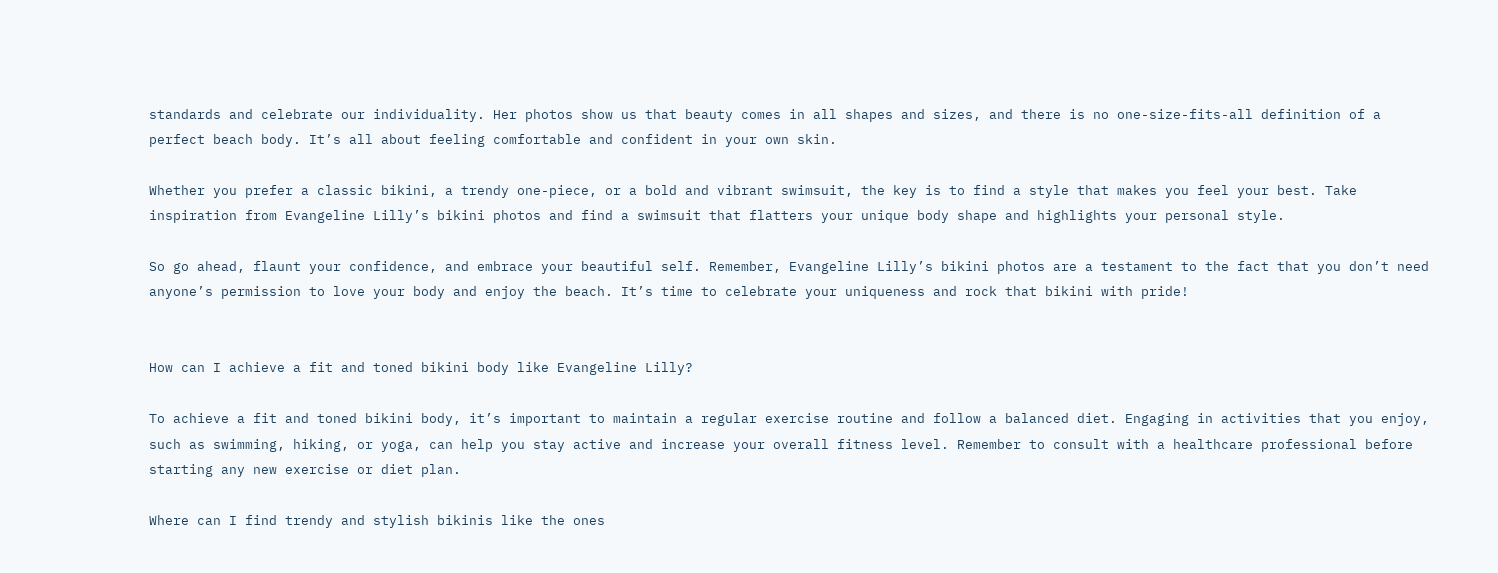standards and celebrate our individuality. Her photos show us that beauty comes in all shapes and sizes, and there is no one-size-fits-all definition of a perfect beach body. It’s all about feeling comfortable and confident in your own skin.

Whether you prefer a classic bikini, a trendy one-piece, or a bold and vibrant swimsuit, the key is to find a style that makes you feel your best. Take inspiration from Evangeline Lilly’s bikini photos and find a swimsuit that flatters your unique body shape and highlights your personal style.

So go ahead, flaunt your confidence, and embrace your beautiful self. Remember, Evangeline Lilly’s bikini photos are a testament to the fact that you don’t need anyone’s permission to love your body and enjoy the beach. It’s time to celebrate your uniqueness and rock that bikini with pride!


How can I achieve a fit and toned bikini body like Evangeline Lilly?

To achieve a fit and toned bikini body, it’s important to maintain a regular exercise routine and follow a balanced diet. Engaging in activities that you enjoy, such as swimming, hiking, or yoga, can help you stay active and increase your overall fitness level. Remember to consult with a healthcare professional before starting any new exercise or diet plan.

Where can I find trendy and stylish bikinis like the ones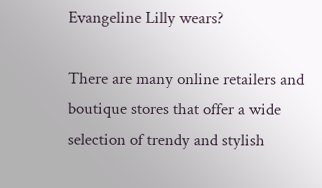Evangeline Lilly wears?

There are many online retailers and boutique stores that offer a wide selection of trendy and stylish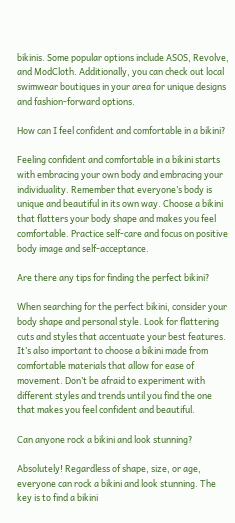bikinis. Some popular options include ASOS, Revolve, and ModCloth. Additionally, you can check out local swimwear boutiques in your area for unique designs and fashion-forward options.

How can I feel confident and comfortable in a bikini?

Feeling confident and comfortable in a bikini starts with embracing your own body and embracing your individuality. Remember that everyone’s body is unique and beautiful in its own way. Choose a bikini that flatters your body shape and makes you feel comfortable. Practice self-care and focus on positive body image and self-acceptance.

Are there any tips for finding the perfect bikini?

When searching for the perfect bikini, consider your body shape and personal style. Look for flattering cuts and styles that accentuate your best features. It’s also important to choose a bikini made from comfortable materials that allow for ease of movement. Don’t be afraid to experiment with different styles and trends until you find the one that makes you feel confident and beautiful.

Can anyone rock a bikini and look stunning?

Absolutely! Regardless of shape, size, or age, everyone can rock a bikini and look stunning. The key is to find a bikini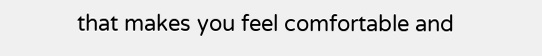that makes you feel comfortable and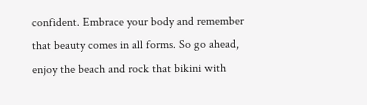confident. Embrace your body and remember that beauty comes in all forms. So go ahead, enjoy the beach and rock that bikini with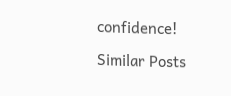confidence!

Similar Posts